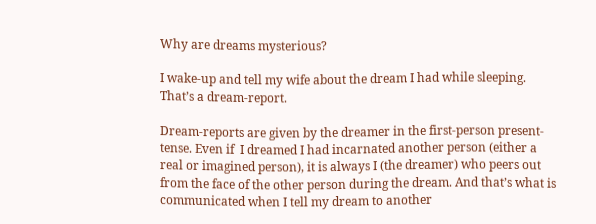Why are dreams mysterious?

I wake-up and tell my wife about the dream I had while sleeping. That’s a dream-report.

Dream-reports are given by the dreamer in the first-person present-tense. Even if  I dreamed I had incarnated another person (either a real or imagined person), it is always I (the dreamer) who peers out from the face of the other person during the dream. And that’s what is communicated when I tell my dream to another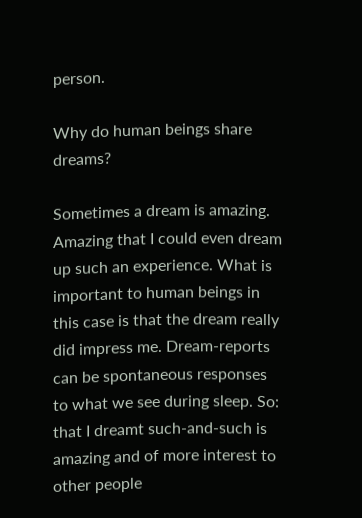person.

Why do human beings share dreams?

Sometimes a dream is amazing. Amazing that I could even dream up such an experience. What is important to human beings in this case is that the dream really did impress me. Dream-reports can be spontaneous responses to what we see during sleep. So: that I dreamt such-and-such is amazing and of more interest to other people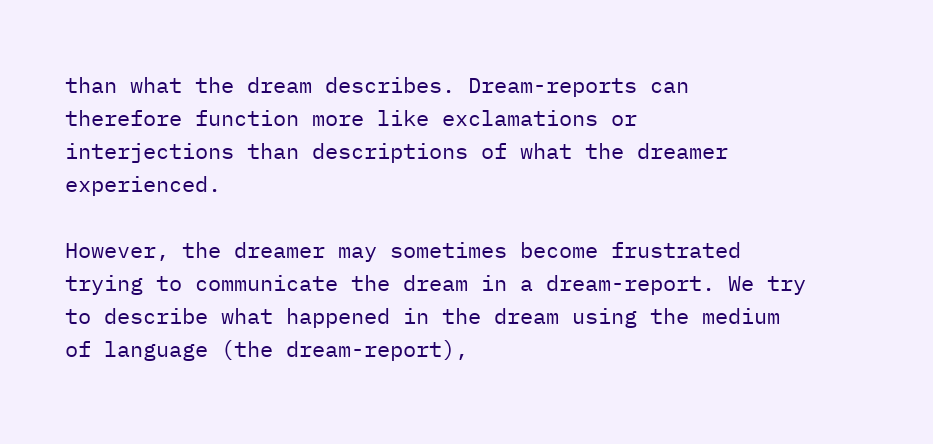than what the dream describes. Dream-reports can therefore function more like exclamations or interjections than descriptions of what the dreamer experienced.

However, the dreamer may sometimes become frustrated trying to communicate the dream in a dream-report. We try to describe what happened in the dream using the medium of language (the dream-report),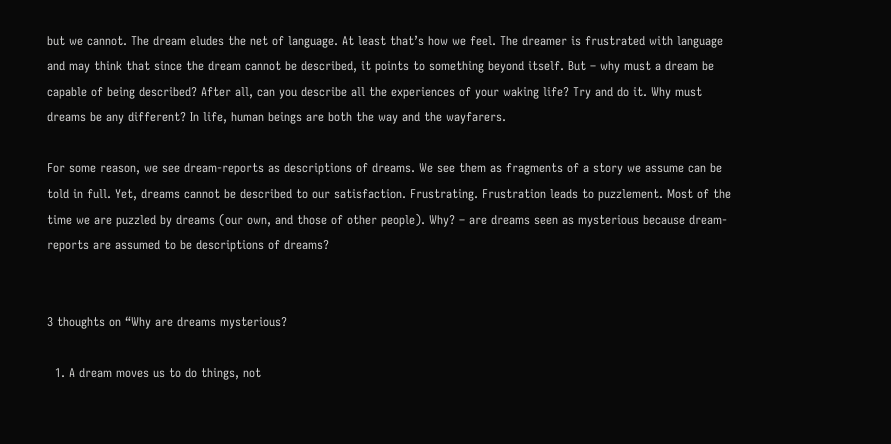but we cannot. The dream eludes the net of language. At least that’s how we feel. The dreamer is frustrated with language and may think that since the dream cannot be described, it points to something beyond itself. But – why must a dream be capable of being described? After all, can you describe all the experiences of your waking life? Try and do it. Why must dreams be any different? In life, human beings are both the way and the wayfarers.

For some reason, we see dream-reports as descriptions of dreams. We see them as fragments of a story we assume can be told in full. Yet, dreams cannot be described to our satisfaction. Frustrating. Frustration leads to puzzlement. Most of the time we are puzzled by dreams (our own, and those of other people). Why? – are dreams seen as mysterious because dream-reports are assumed to be descriptions of dreams?


3 thoughts on “Why are dreams mysterious?

  1. A dream moves us to do things, not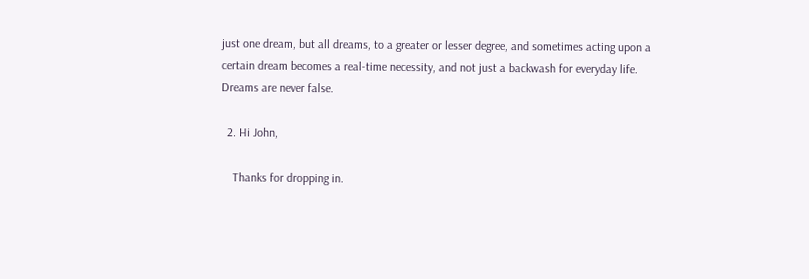just one dream, but all dreams, to a greater or lesser degree, and sometimes acting upon a certain dream becomes a real-time necessity, and not just a backwash for everyday life. Dreams are never false.

  2. Hi John,

    Thanks for dropping in.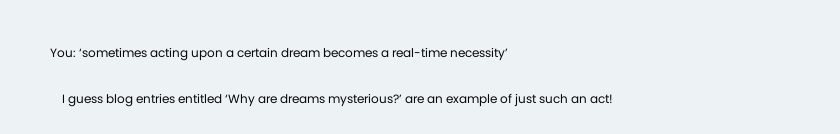You: ‘sometimes acting upon a certain dream becomes a real-time necessity’

    I guess blog entries entitled ‘Why are dreams mysterious?’ are an example of just such an act!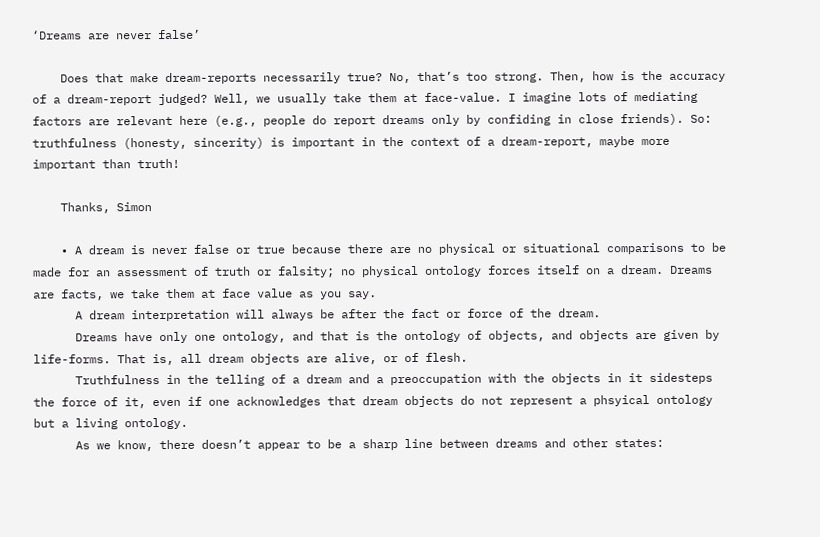‘Dreams are never false’

    Does that make dream-reports necessarily true? No, that’s too strong. Then, how is the accuracy of a dream-report judged? Well, we usually take them at face-value. I imagine lots of mediating factors are relevant here (e.g., people do report dreams only by confiding in close friends). So: truthfulness (honesty, sincerity) is important in the context of a dream-report, maybe more important than truth!

    Thanks, Simon

    • A dream is never false or true because there are no physical or situational comparisons to be made for an assessment of truth or falsity; no physical ontology forces itself on a dream. Dreams are facts, we take them at face value as you say.
      A dream interpretation will always be after the fact or force of the dream.
      Dreams have only one ontology, and that is the ontology of objects, and objects are given by life-forms. That is, all dream objects are alive, or of flesh.
      Truthfulness in the telling of a dream and a preoccupation with the objects in it sidesteps the force of it, even if one acknowledges that dream objects do not represent a phsyical ontology but a living ontology.
      As we know, there doesn’t appear to be a sharp line between dreams and other states: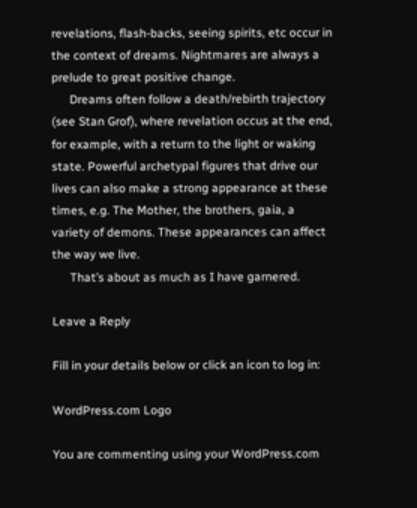revelations, flash-backs, seeing spirits, etc occur in the context of dreams. Nightmares are always a prelude to great positive change.
      Dreams often follow a death/rebirth trajectory (see Stan Grof), where revelation occus at the end, for example, with a return to the light or waking state. Powerful archetypal figures that drive our lives can also make a strong appearance at these times, e.g. The Mother, the brothers, gaia, a variety of demons. These appearances can affect the way we live.
      That’s about as much as I have garnered.

Leave a Reply

Fill in your details below or click an icon to log in:

WordPress.com Logo

You are commenting using your WordPress.com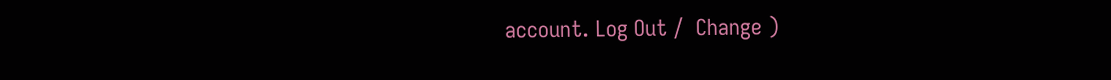account. Log Out /  Change )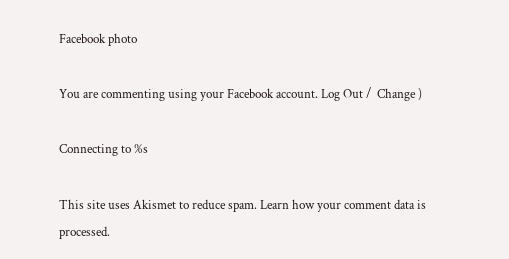Facebook photo

You are commenting using your Facebook account. Log Out /  Change )

Connecting to %s

This site uses Akismet to reduce spam. Learn how your comment data is processed.